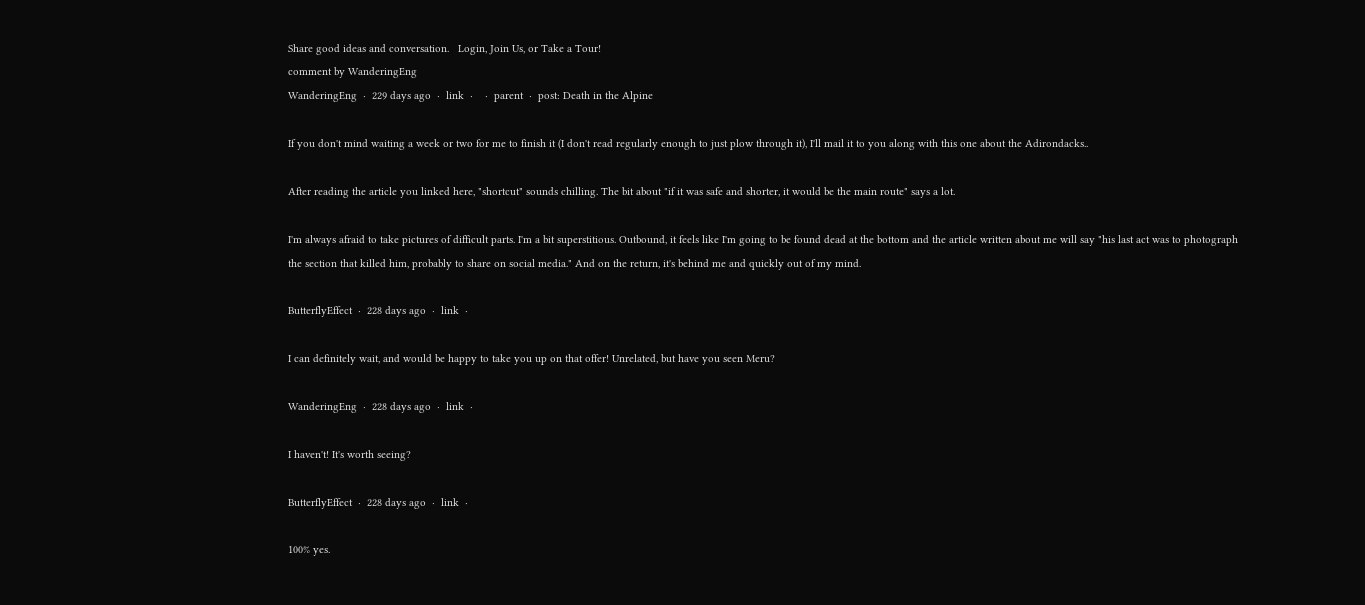Share good ideas and conversation.   Login, Join Us, or Take a Tour!
comment by WanderingEng
WanderingEng  ·  229 days ago  ·  link  ·    ·  parent  ·  post: Death in the Alpine

If you don't mind waiting a week or two for me to finish it (I don't read regularly enough to just plow through it), I'll mail it to you along with this one about the Adirondacks..

After reading the article you linked here, "shortcut" sounds chilling. The bit about "if it was safe and shorter, it would be the main route" says a lot.

I'm always afraid to take pictures of difficult parts. I'm a bit superstitious. Outbound, it feels like I'm going to be found dead at the bottom and the article written about me will say "his last act was to photograph the section that killed him, probably to share on social media." And on the return, it's behind me and quickly out of my mind.

ButterflyEffect  ·  228 days ago  ·  link  ·

I can definitely wait, and would be happy to take you up on that offer! Unrelated, but have you seen Meru?

WanderingEng  ·  228 days ago  ·  link  ·

I haven't! It's worth seeing?

ButterflyEffect  ·  228 days ago  ·  link  ·

100% yes.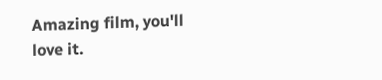Amazing film, you'll love it.